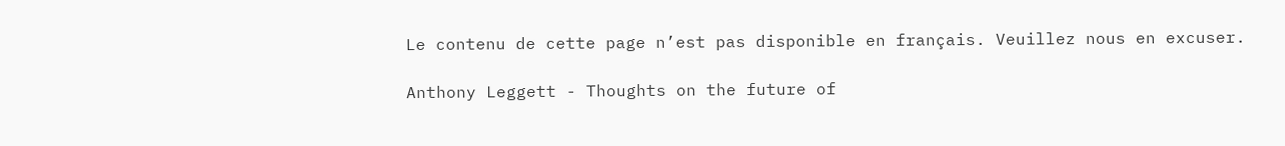Le contenu de cette page n’est pas disponible en français. Veuillez nous en excuser.

Anthony Leggett - Thoughts on the future of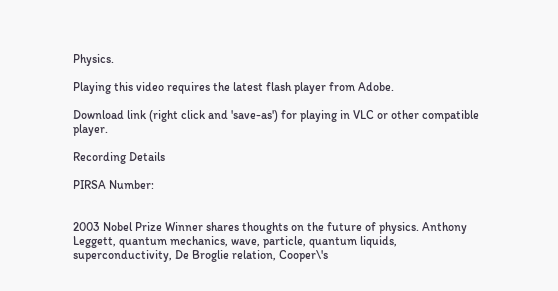Physics.

Playing this video requires the latest flash player from Adobe.

Download link (right click and 'save-as') for playing in VLC or other compatible player.

Recording Details

PIRSA Number:


2003 Nobel Prize Winner shares thoughts on the future of physics. Anthony Leggett, quantum mechanics, wave, particle, quantum liquids, superconductivity, De Broglie relation, Cooper\'s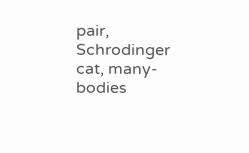pair, Schrodinger cat, many-bodies